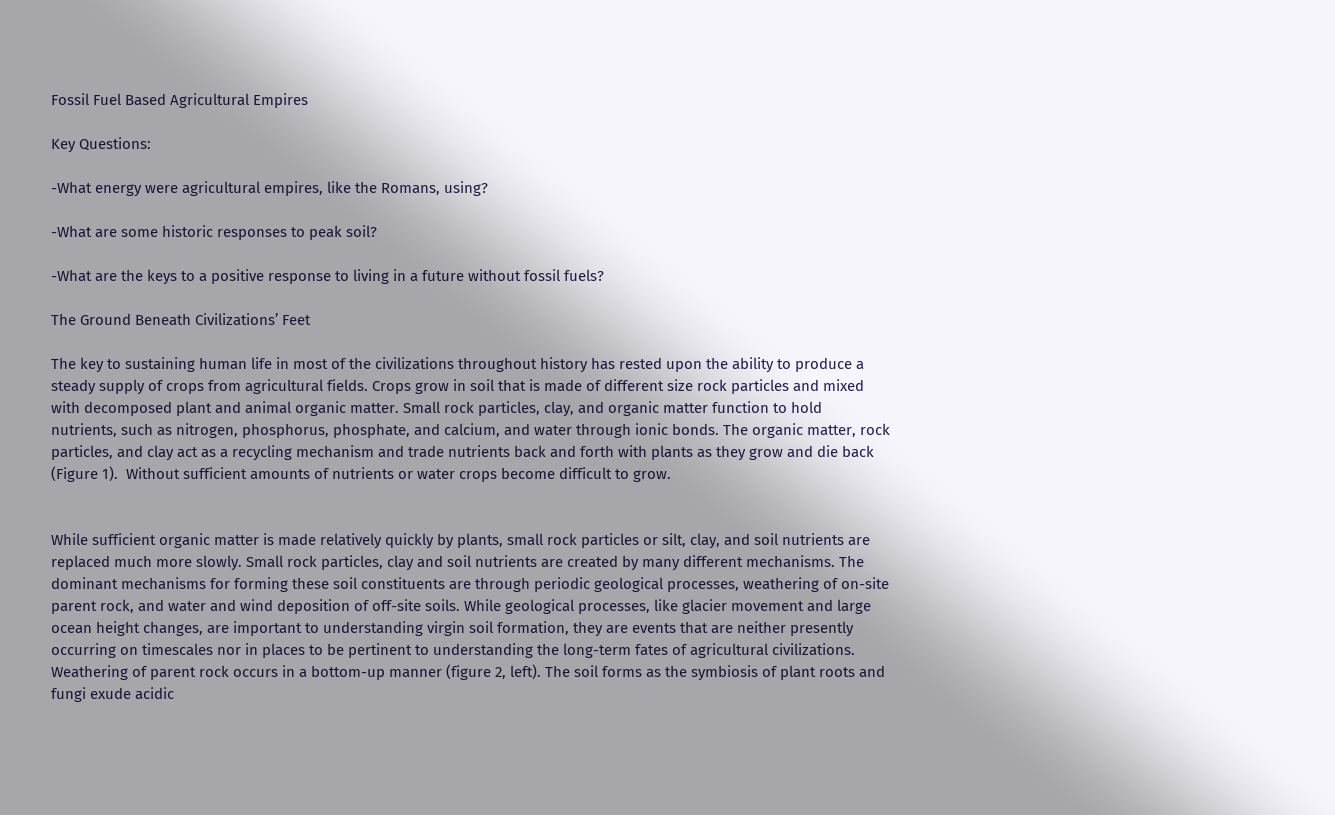Fossil Fuel Based Agricultural Empires

Key Questions:

-What energy were agricultural empires, like the Romans, using?

-What are some historic responses to peak soil?

-What are the keys to a positive response to living in a future without fossil fuels?

The Ground Beneath Civilizations’ Feet

The key to sustaining human life in most of the civilizations throughout history has rested upon the ability to produce a steady supply of crops from agricultural fields. Crops grow in soil that is made of different size rock particles and mixed with decomposed plant and animal organic matter. Small rock particles, clay, and organic matter function to hold nutrients, such as nitrogen, phosphorus, phosphate, and calcium, and water through ionic bonds. The organic matter, rock particles, and clay act as a recycling mechanism and trade nutrients back and forth with plants as they grow and die back (Figure 1).  Without sufficient amounts of nutrients or water crops become difficult to grow.


While sufficient organic matter is made relatively quickly by plants, small rock particles or silt, clay, and soil nutrients are replaced much more slowly. Small rock particles, clay and soil nutrients are created by many different mechanisms. The dominant mechanisms for forming these soil constituents are through periodic geological processes, weathering of on-site parent rock, and water and wind deposition of off-site soils. While geological processes, like glacier movement and large ocean height changes, are important to understanding virgin soil formation, they are events that are neither presently occurring on timescales nor in places to be pertinent to understanding the long-term fates of agricultural civilizations. Weathering of parent rock occurs in a bottom-up manner (figure 2, left). The soil forms as the symbiosis of plant roots and fungi exude acidic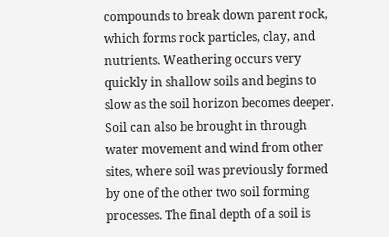compounds to break down parent rock, which forms rock particles, clay, and nutrients. Weathering occurs very quickly in shallow soils and begins to slow as the soil horizon becomes deeper. Soil can also be brought in through water movement and wind from other sites, where soil was previously formed by one of the other two soil forming processes. The final depth of a soil is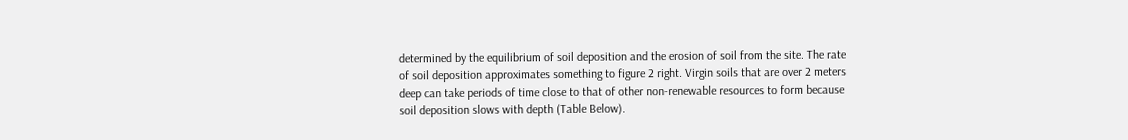determined by the equilibrium of soil deposition and the erosion of soil from the site. The rate of soil deposition approximates something to figure 2 right. Virgin soils that are over 2 meters deep can take periods of time close to that of other non-renewable resources to form because soil deposition slows with depth (Table Below).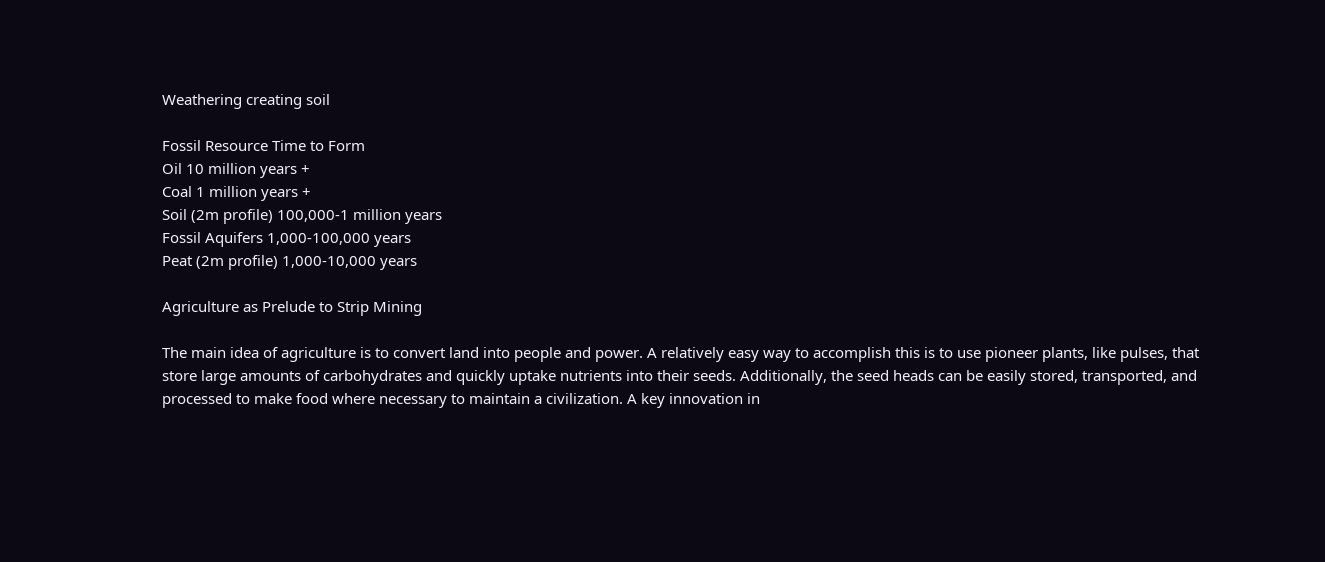Weathering creating soil

Fossil Resource Time to Form
Oil 10 million years +
Coal 1 million years +
Soil (2m profile) 100,000-1 million years
Fossil Aquifers 1,000-100,000 years
Peat (2m profile) 1,000-10,000 years

Agriculture as Prelude to Strip Mining

The main idea of agriculture is to convert land into people and power. A relatively easy way to accomplish this is to use pioneer plants, like pulses, that store large amounts of carbohydrates and quickly uptake nutrients into their seeds. Additionally, the seed heads can be easily stored, transported, and processed to make food where necessary to maintain a civilization. A key innovation in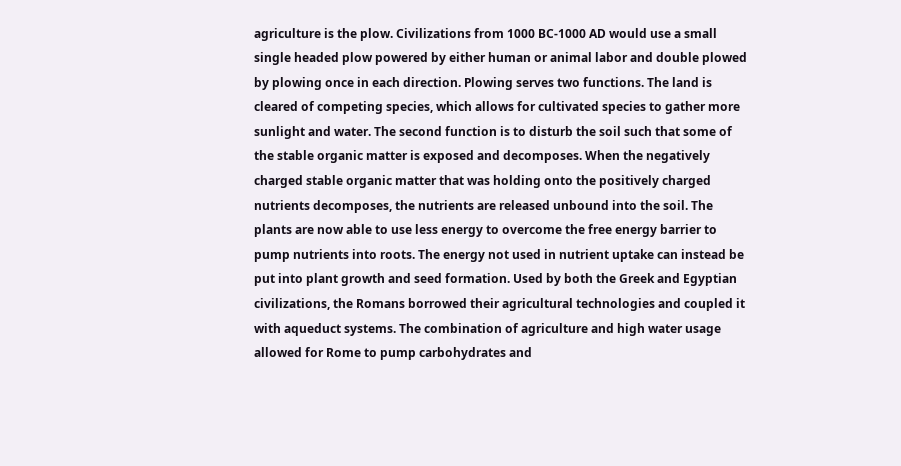agriculture is the plow. Civilizations from 1000 BC-1000 AD would use a small single headed plow powered by either human or animal labor and double plowed by plowing once in each direction. Plowing serves two functions. The land is cleared of competing species, which allows for cultivated species to gather more sunlight and water. The second function is to disturb the soil such that some of the stable organic matter is exposed and decomposes. When the negatively charged stable organic matter that was holding onto the positively charged nutrients decomposes, the nutrients are released unbound into the soil. The plants are now able to use less energy to overcome the free energy barrier to pump nutrients into roots. The energy not used in nutrient uptake can instead be put into plant growth and seed formation. Used by both the Greek and Egyptian civilizations, the Romans borrowed their agricultural technologies and coupled it with aqueduct systems. The combination of agriculture and high water usage allowed for Rome to pump carbohydrates and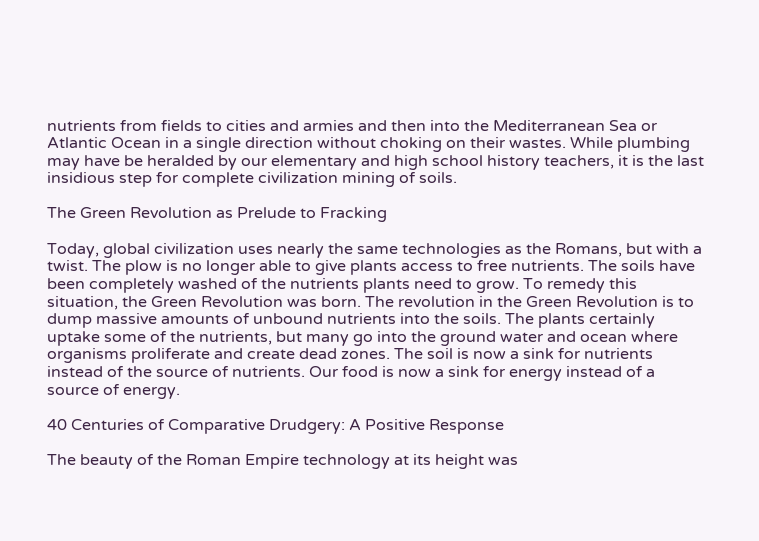nutrients from fields to cities and armies and then into the Mediterranean Sea or Atlantic Ocean in a single direction without choking on their wastes. While plumbing may have be heralded by our elementary and high school history teachers, it is the last insidious step for complete civilization mining of soils.

The Green Revolution as Prelude to Fracking

Today, global civilization uses nearly the same technologies as the Romans, but with a twist. The plow is no longer able to give plants access to free nutrients. The soils have been completely washed of the nutrients plants need to grow. To remedy this situation, the Green Revolution was born. The revolution in the Green Revolution is to dump massive amounts of unbound nutrients into the soils. The plants certainly uptake some of the nutrients, but many go into the ground water and ocean where organisms proliferate and create dead zones. The soil is now a sink for nutrients instead of the source of nutrients. Our food is now a sink for energy instead of a source of energy.

40 Centuries of Comparative Drudgery: A Positive Response

The beauty of the Roman Empire technology at its height was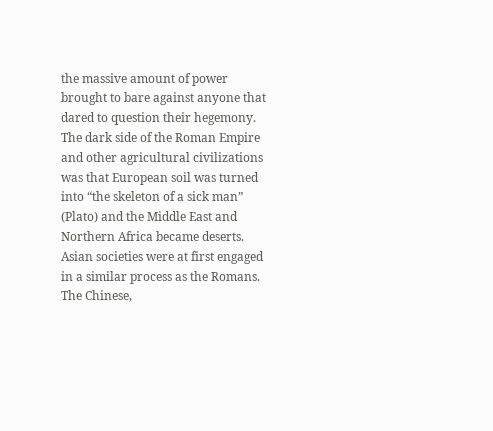the massive amount of power brought to bare against anyone that dared to question their hegemony. The dark side of the Roman Empire and other agricultural civilizations was that European soil was turned into “the skeleton of a sick man” (Plato) and the Middle East and Northern Africa became deserts. Asian societies were at first engaged in a similar process as the Romans. The Chinese,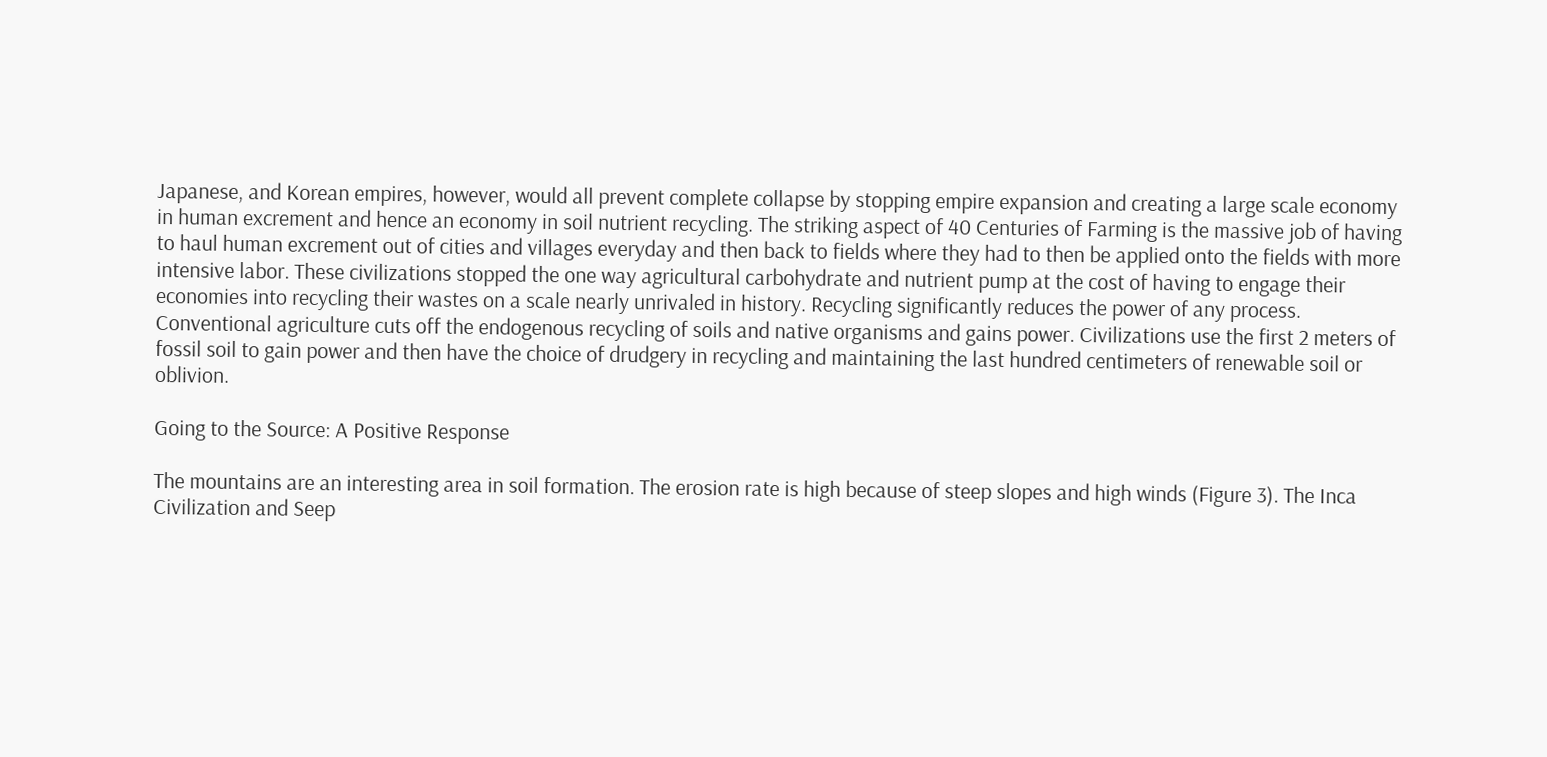Japanese, and Korean empires, however, would all prevent complete collapse by stopping empire expansion and creating a large scale economy in human excrement and hence an economy in soil nutrient recycling. The striking aspect of 40 Centuries of Farming is the massive job of having to haul human excrement out of cities and villages everyday and then back to fields where they had to then be applied onto the fields with more intensive labor. These civilizations stopped the one way agricultural carbohydrate and nutrient pump at the cost of having to engage their economies into recycling their wastes on a scale nearly unrivaled in history. Recycling significantly reduces the power of any process. Conventional agriculture cuts off the endogenous recycling of soils and native organisms and gains power. Civilizations use the first 2 meters of fossil soil to gain power and then have the choice of drudgery in recycling and maintaining the last hundred centimeters of renewable soil or oblivion.

Going to the Source: A Positive Response

The mountains are an interesting area in soil formation. The erosion rate is high because of steep slopes and high winds (Figure 3). The Inca Civilization and Seep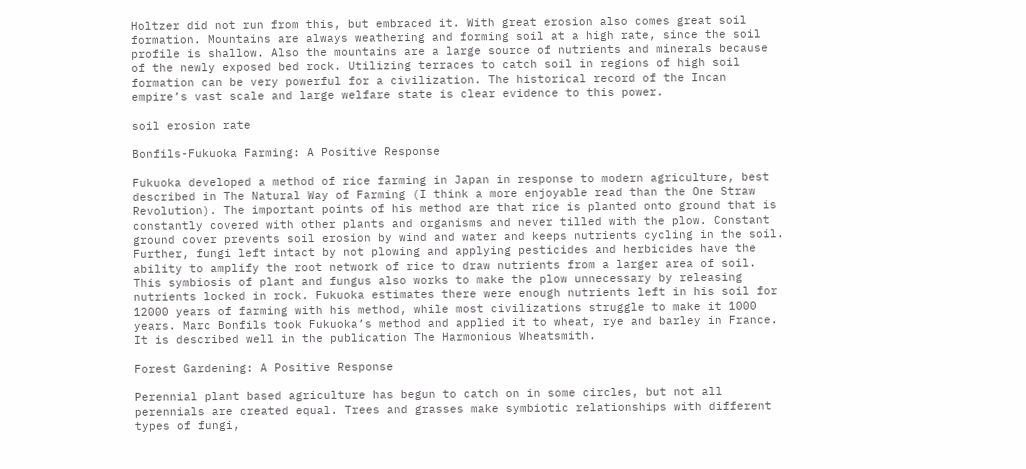Holtzer did not run from this, but embraced it. With great erosion also comes great soil formation. Mountains are always weathering and forming soil at a high rate, since the soil profile is shallow. Also the mountains are a large source of nutrients and minerals because of the newly exposed bed rock. Utilizing terraces to catch soil in regions of high soil formation can be very powerful for a civilization. The historical record of the Incan empire’s vast scale and large welfare state is clear evidence to this power.

soil erosion rate

Bonfils-Fukuoka Farming: A Positive Response

Fukuoka developed a method of rice farming in Japan in response to modern agriculture, best described in The Natural Way of Farming (I think a more enjoyable read than the One Straw Revolution). The important points of his method are that rice is planted onto ground that is constantly covered with other plants and organisms and never tilled with the plow. Constant ground cover prevents soil erosion by wind and water and keeps nutrients cycling in the soil. Further, fungi left intact by not plowing and applying pesticides and herbicides have the ability to amplify the root network of rice to draw nutrients from a larger area of soil. This symbiosis of plant and fungus also works to make the plow unnecessary by releasing nutrients locked in rock. Fukuoka estimates there were enough nutrients left in his soil for 12000 years of farming with his method, while most civilizations struggle to make it 1000 years. Marc Bonfils took Fukuoka’s method and applied it to wheat, rye and barley in France. It is described well in the publication The Harmonious Wheatsmith.

Forest Gardening: A Positive Response

Perennial plant based agriculture has begun to catch on in some circles, but not all perennials are created equal. Trees and grasses make symbiotic relationships with different types of fungi,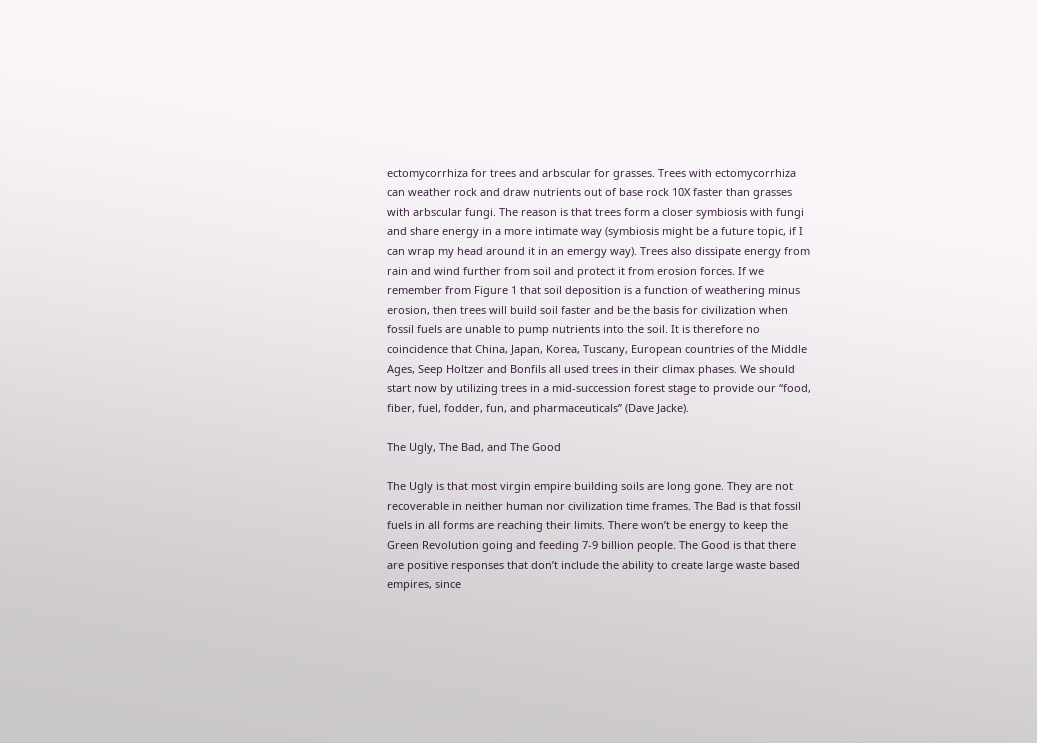ectomycorrhiza for trees and arbscular for grasses. Trees with ectomycorrhiza can weather rock and draw nutrients out of base rock 10X faster than grasses with arbscular fungi. The reason is that trees form a closer symbiosis with fungi and share energy in a more intimate way (symbiosis might be a future topic, if I can wrap my head around it in an emergy way). Trees also dissipate energy from rain and wind further from soil and protect it from erosion forces. If we remember from Figure 1 that soil deposition is a function of weathering minus erosion, then trees will build soil faster and be the basis for civilization when fossil fuels are unable to pump nutrients into the soil. It is therefore no coincidence that China, Japan, Korea, Tuscany, European countries of the Middle Ages, Seep Holtzer and Bonfils all used trees in their climax phases. We should start now by utilizing trees in a mid-succession forest stage to provide our “food, fiber, fuel, fodder, fun, and pharmaceuticals” (Dave Jacke).

The Ugly, The Bad, and The Good

The Ugly is that most virgin empire building soils are long gone. They are not recoverable in neither human nor civilization time frames. The Bad is that fossil fuels in all forms are reaching their limits. There won’t be energy to keep the Green Revolution going and feeding 7-9 billion people. The Good is that there are positive responses that don’t include the ability to create large waste based empires, since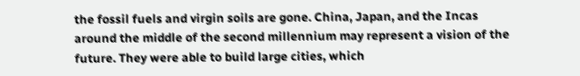the fossil fuels and virgin soils are gone. China, Japan, and the Incas around the middle of the second millennium may represent a vision of the future. They were able to build large cities, which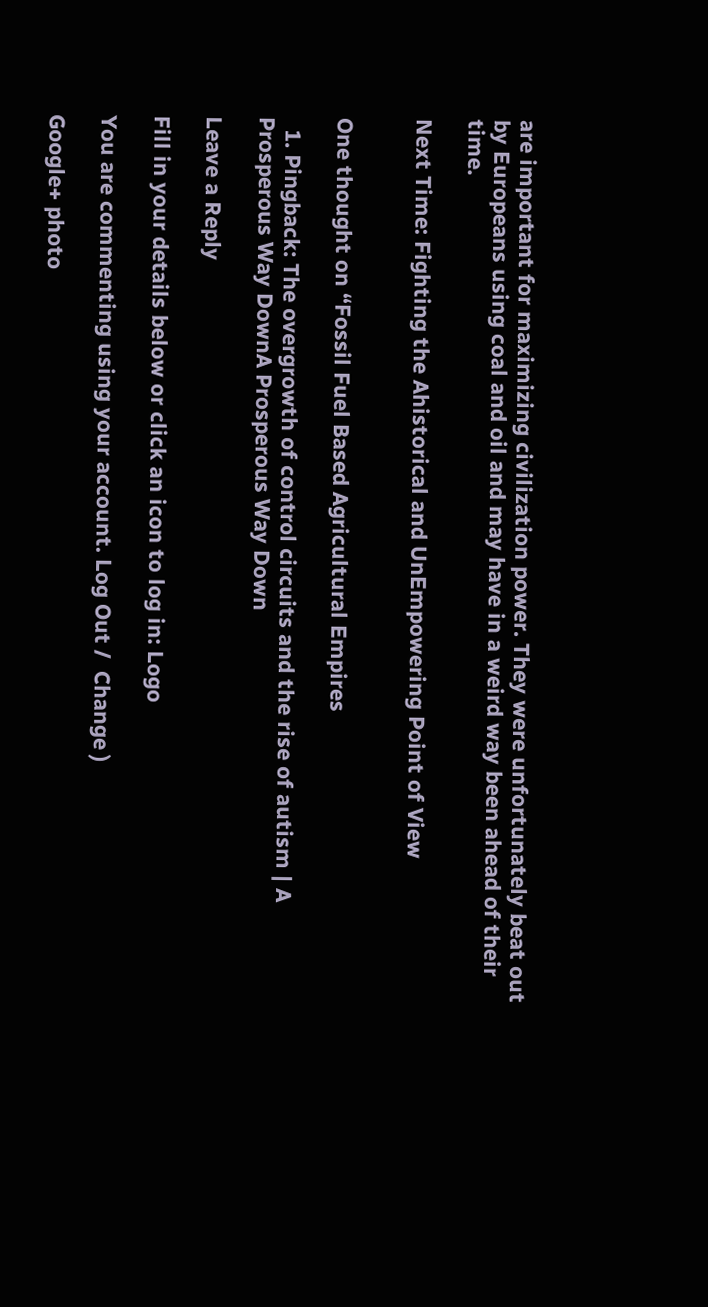are important for maximizing civilization power. They were unfortunately beat out by Europeans using coal and oil and may have in a weird way been ahead of their time.

Next Time: Fighting the Ahistorical and UnEmpowering Point of View


One thought on “Fossil Fuel Based Agricultural Empires

  1. Pingback: The overgrowth of control circuits and the rise of autism | A Prosperous Way DownA Prosperous Way Down

Leave a Reply

Fill in your details below or click an icon to log in: Logo

You are commenting using your account. Log Out /  Change )

Google+ photo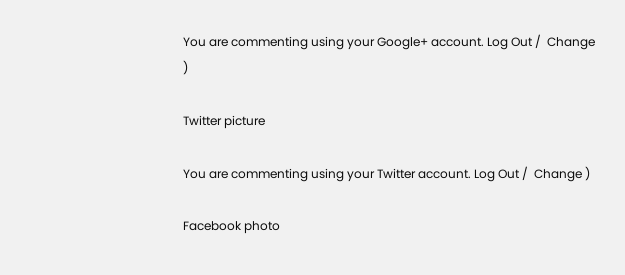You are commenting using your Google+ account. Log Out /  Change )

Twitter picture

You are commenting using your Twitter account. Log Out /  Change )

Facebook photo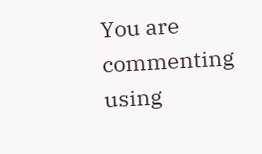You are commenting using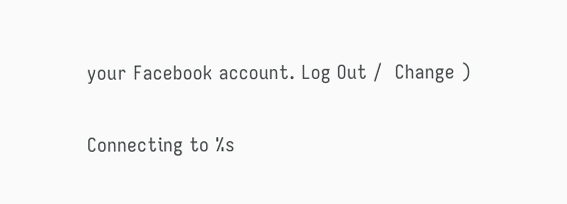your Facebook account. Log Out /  Change )

Connecting to %s